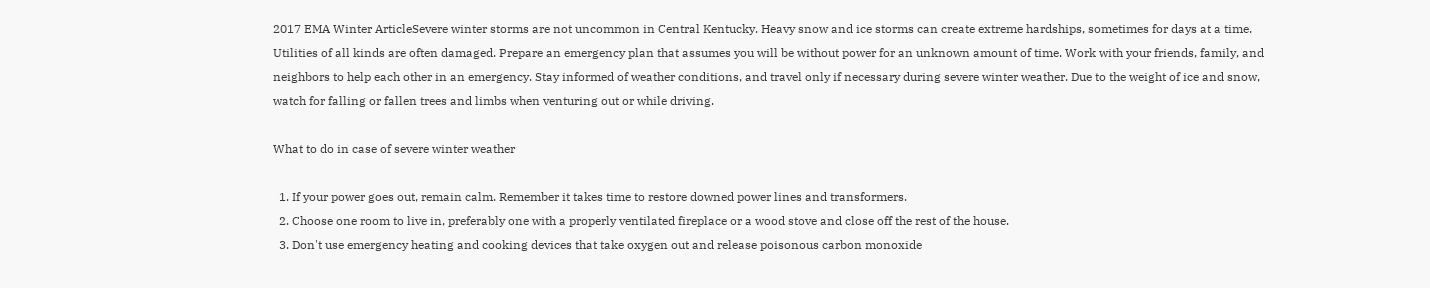2017 EMA Winter ArticleSevere winter storms are not uncommon in Central Kentucky. Heavy snow and ice storms can create extreme hardships, sometimes for days at a time. Utilities of all kinds are often damaged. Prepare an emergency plan that assumes you will be without power for an unknown amount of time. Work with your friends, family, and neighbors to help each other in an emergency. Stay informed of weather conditions, and travel only if necessary during severe winter weather. Due to the weight of ice and snow, watch for falling or fallen trees and limbs when venturing out or while driving.

What to do in case of severe winter weather

  1. If your power goes out, remain calm. Remember it takes time to restore downed power lines and transformers.
  2. Choose one room to live in, preferably one with a properly ventilated fireplace or a wood stove and close off the rest of the house.
  3. Don't use emergency heating and cooking devices that take oxygen out and release poisonous carbon monoxide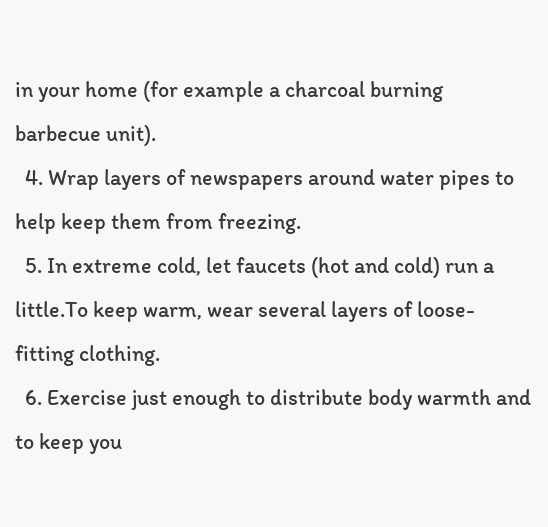in your home (for example a charcoal burning barbecue unit).
  4. Wrap layers of newspapers around water pipes to help keep them from freezing.
  5. In extreme cold, let faucets (hot and cold) run a little.To keep warm, wear several layers of loose-fitting clothing.
  6. Exercise just enough to distribute body warmth and to keep you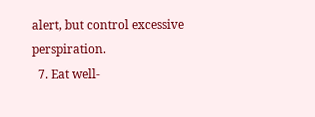alert, but control excessive perspiration.
  7. Eat well-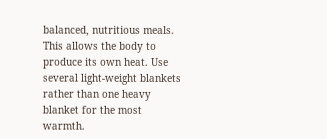balanced, nutritious meals. This allows the body to produce its own heat. Use several light-weight blankets rather than one heavy blanket for the most warmth.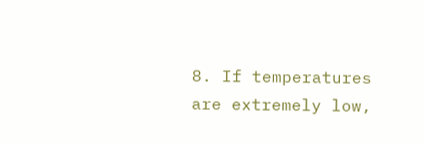8. If temperatures are extremely low,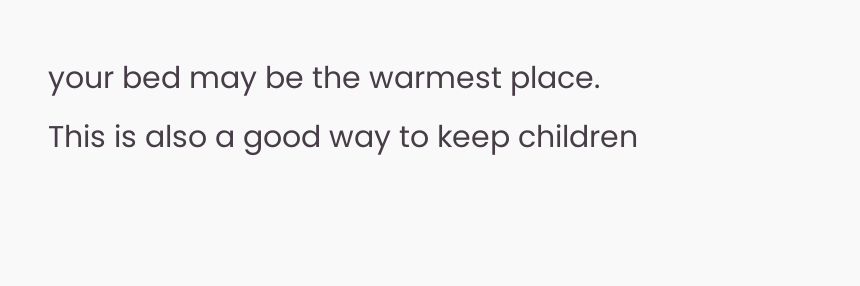your bed may be the warmest place. This is also a good way to keep children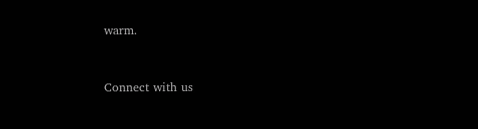warm.


Connect with us